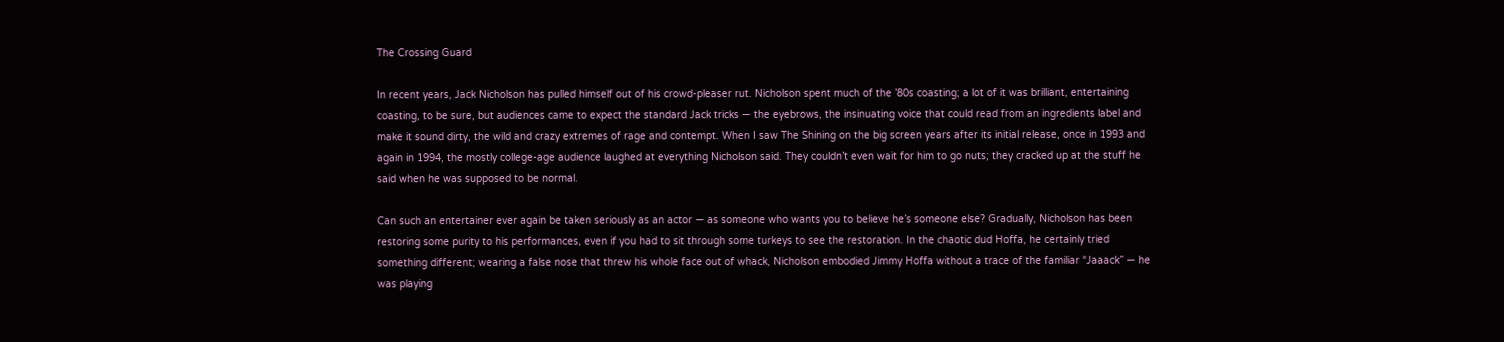The Crossing Guard

In recent years, Jack Nicholson has pulled himself out of his crowd-pleaser rut. Nicholson spent much of the ’80s coasting; a lot of it was brilliant, entertaining coasting, to be sure, but audiences came to expect the standard Jack tricks — the eyebrows, the insinuating voice that could read from an ingredients label and make it sound dirty, the wild and crazy extremes of rage and contempt. When I saw The Shining on the big screen years after its initial release, once in 1993 and again in 1994, the mostly college-age audience laughed at everything Nicholson said. They couldn’t even wait for him to go nuts; they cracked up at the stuff he said when he was supposed to be normal.

Can such an entertainer ever again be taken seriously as an actor — as someone who wants you to believe he’s someone else? Gradually, Nicholson has been restoring some purity to his performances, even if you had to sit through some turkeys to see the restoration. In the chaotic dud Hoffa, he certainly tried something different; wearing a false nose that threw his whole face out of whack, Nicholson embodied Jimmy Hoffa without a trace of the familiar “Jaaack” — he was playing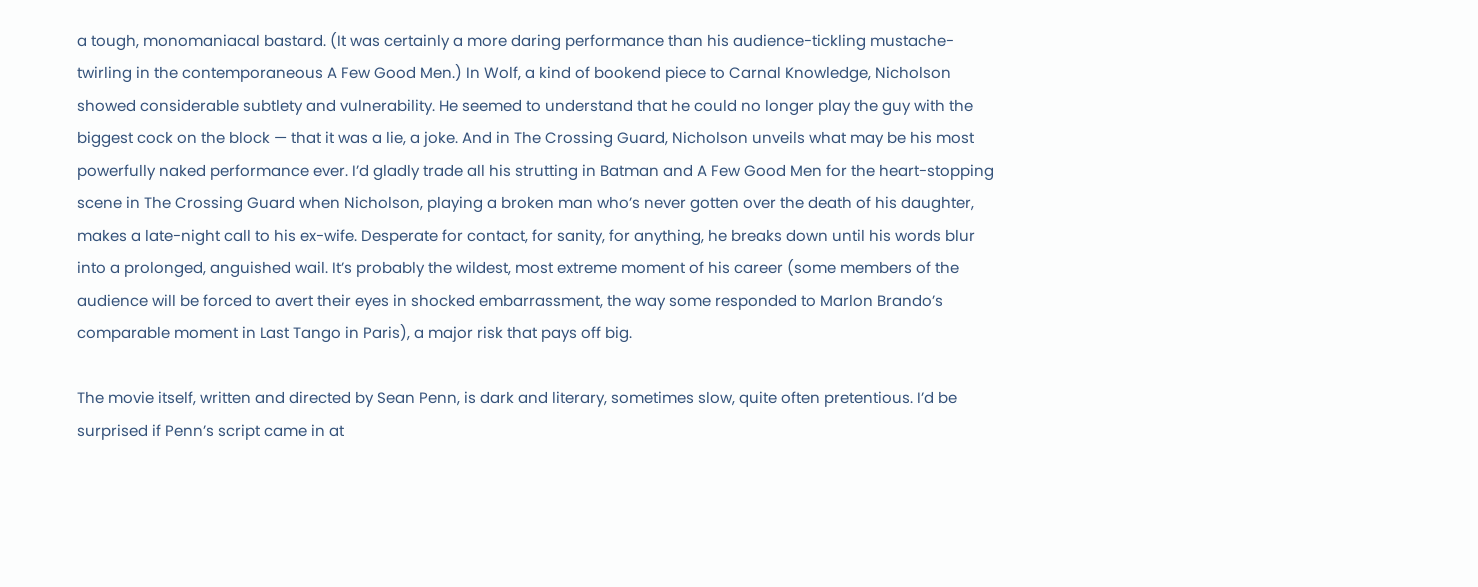a tough, monomaniacal bastard. (It was certainly a more daring performance than his audience-tickling mustache-twirling in the contemporaneous A Few Good Men.) In Wolf, a kind of bookend piece to Carnal Knowledge, Nicholson showed considerable subtlety and vulnerability. He seemed to understand that he could no longer play the guy with the biggest cock on the block — that it was a lie, a joke. And in The Crossing Guard, Nicholson unveils what may be his most powerfully naked performance ever. I’d gladly trade all his strutting in Batman and A Few Good Men for the heart-stopping scene in The Crossing Guard when Nicholson, playing a broken man who’s never gotten over the death of his daughter, makes a late-night call to his ex-wife. Desperate for contact, for sanity, for anything, he breaks down until his words blur into a prolonged, anguished wail. It’s probably the wildest, most extreme moment of his career (some members of the audience will be forced to avert their eyes in shocked embarrassment, the way some responded to Marlon Brando’s comparable moment in Last Tango in Paris), a major risk that pays off big.

The movie itself, written and directed by Sean Penn, is dark and literary, sometimes slow, quite often pretentious. I’d be surprised if Penn’s script came in at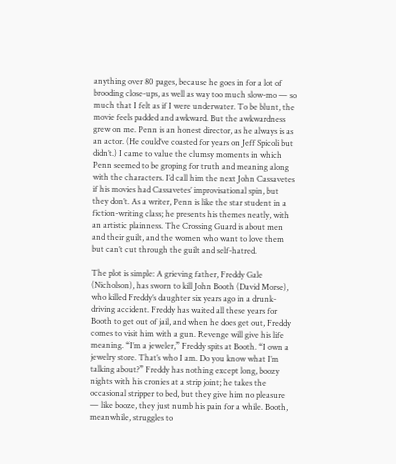anything over 80 pages, because he goes in for a lot of brooding close-ups, as well as way too much slow-mo — so much that I felt as if I were underwater. To be blunt, the movie feels padded and awkward. But the awkwardness grew on me. Penn is an honest director, as he always is as an actor. (He could’ve coasted for years on Jeff Spicoli but didn’t.) I came to value the clumsy moments in which Penn seemed to be groping for truth and meaning along with the characters. I’d call him the next John Cassavetes if his movies had Cassavetes’ improvisational spin, but they don’t. As a writer, Penn is like the star student in a fiction-writing class; he presents his themes neatly, with an artistic plainness. The Crossing Guard is about men and their guilt, and the women who want to love them but can’t cut through the guilt and self-hatred.

The plot is simple: A grieving father, Freddy Gale (Nicholson), has sworn to kill John Booth (David Morse), who killed Freddy’s daughter six years ago in a drunk-driving accident. Freddy has waited all these years for Booth to get out of jail, and when he does get out, Freddy comes to visit him with a gun. Revenge will give his life meaning. “I’m a jeweler,” Freddy spits at Booth. “I own a jewelry store. That’s who I am. Do you know what I’m talking about?” Freddy has nothing except long, boozy nights with his cronies at a strip joint; he takes the occasional stripper to bed, but they give him no pleasure — like booze, they just numb his pain for a while. Booth, meanwhile, struggles to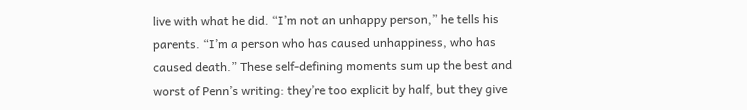live with what he did. “I’m not an unhappy person,” he tells his parents. “I’m a person who has caused unhappiness, who has caused death.” These self-defining moments sum up the best and worst of Penn’s writing: they’re too explicit by half, but they give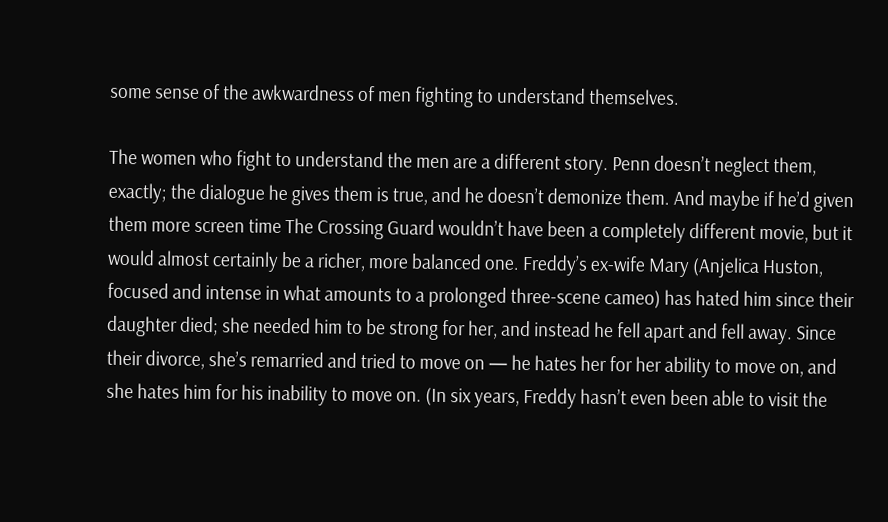some sense of the awkwardness of men fighting to understand themselves.

The women who fight to understand the men are a different story. Penn doesn’t neglect them, exactly; the dialogue he gives them is true, and he doesn’t demonize them. And maybe if he’d given them more screen time The Crossing Guard wouldn’t have been a completely different movie, but it would almost certainly be a richer, more balanced one. Freddy’s ex-wife Mary (Anjelica Huston, focused and intense in what amounts to a prolonged three-scene cameo) has hated him since their daughter died; she needed him to be strong for her, and instead he fell apart and fell away. Since their divorce, she’s remarried and tried to move on — he hates her for her ability to move on, and she hates him for his inability to move on. (In six years, Freddy hasn’t even been able to visit the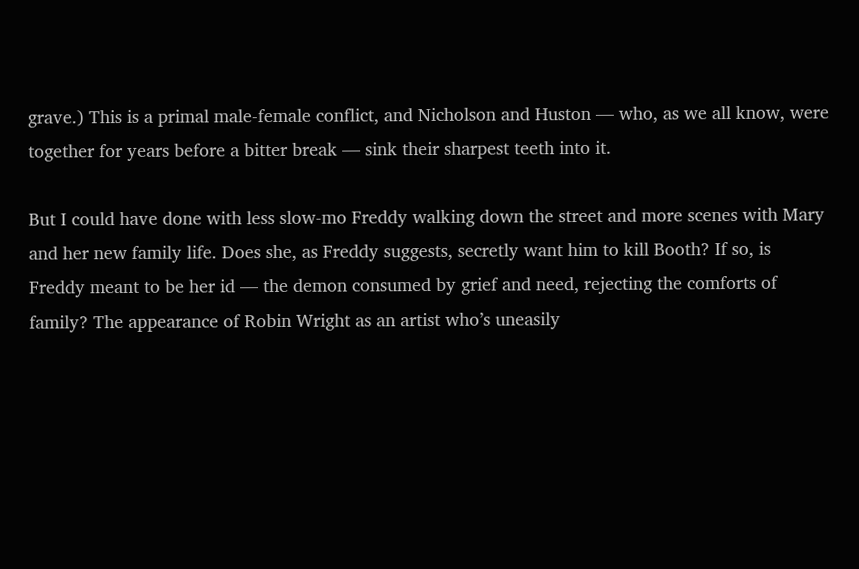grave.) This is a primal male-female conflict, and Nicholson and Huston — who, as we all know, were together for years before a bitter break — sink their sharpest teeth into it.

But I could have done with less slow-mo Freddy walking down the street and more scenes with Mary and her new family life. Does she, as Freddy suggests, secretly want him to kill Booth? If so, is Freddy meant to be her id — the demon consumed by grief and need, rejecting the comforts of family? The appearance of Robin Wright as an artist who’s uneasily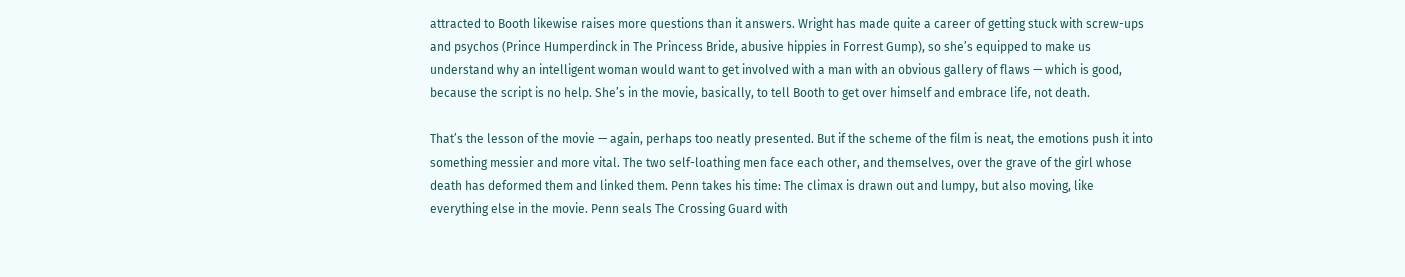attracted to Booth likewise raises more questions than it answers. Wright has made quite a career of getting stuck with screw-ups and psychos (Prince Humperdinck in The Princess Bride, abusive hippies in Forrest Gump), so she’s equipped to make us understand why an intelligent woman would want to get involved with a man with an obvious gallery of flaws — which is good, because the script is no help. She’s in the movie, basically, to tell Booth to get over himself and embrace life, not death.

That’s the lesson of the movie — again, perhaps too neatly presented. But if the scheme of the film is neat, the emotions push it into something messier and more vital. The two self-loathing men face each other, and themselves, over the grave of the girl whose death has deformed them and linked them. Penn takes his time: The climax is drawn out and lumpy, but also moving, like everything else in the movie. Penn seals The Crossing Guard with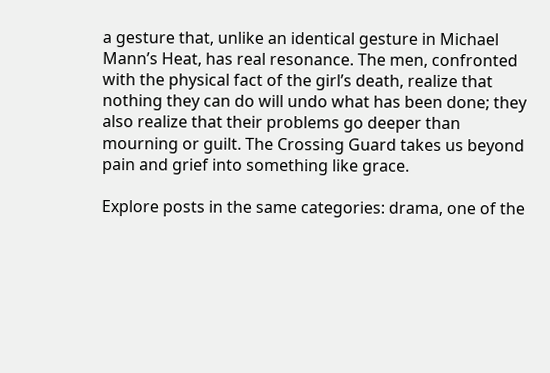a gesture that, unlike an identical gesture in Michael Mann’s Heat, has real resonance. The men, confronted with the physical fact of the girl’s death, realize that nothing they can do will undo what has been done; they also realize that their problems go deeper than mourning or guilt. The Crossing Guard takes us beyond pain and grief into something like grace.

Explore posts in the same categories: drama, one of the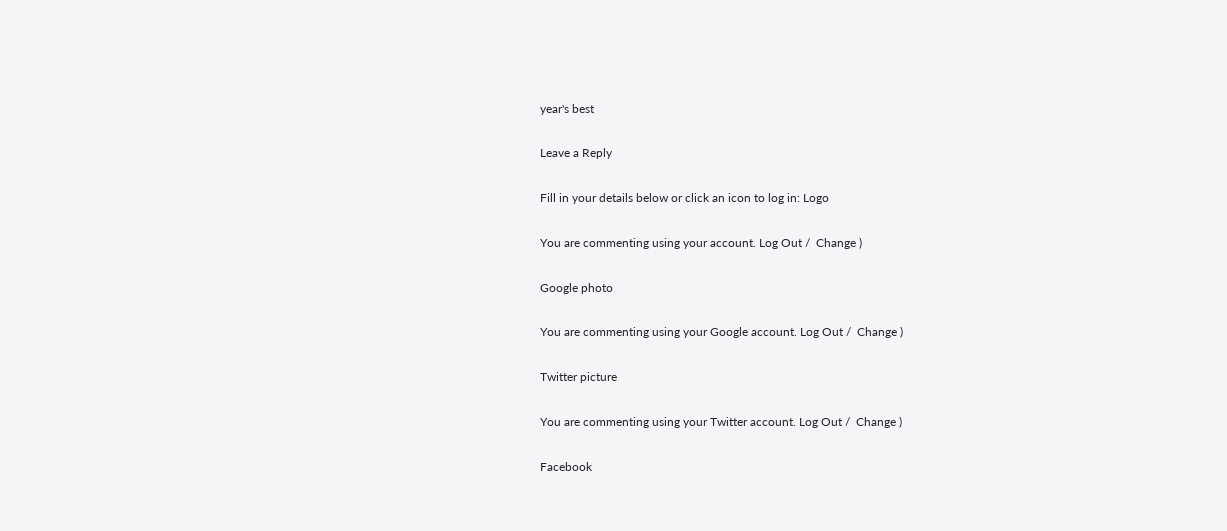year's best

Leave a Reply

Fill in your details below or click an icon to log in: Logo

You are commenting using your account. Log Out /  Change )

Google photo

You are commenting using your Google account. Log Out /  Change )

Twitter picture

You are commenting using your Twitter account. Log Out /  Change )

Facebook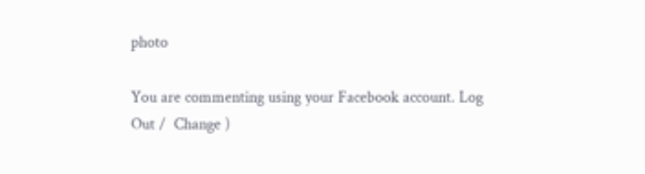photo

You are commenting using your Facebook account. Log Out /  Change )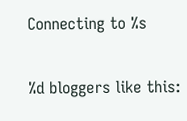Connecting to %s

%d bloggers like this: